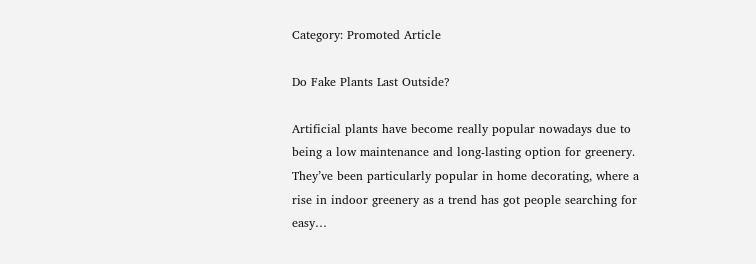Category: Promoted Article

Do Fake Plants Last Outside?

Artificial plants have become really popular nowadays due to being a low maintenance and long-lasting option for greenery. They’ve been particularly popular in home decorating, where a rise in indoor greenery as a trend has got people searching for easy…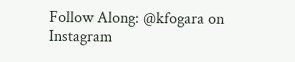Follow Along: @kfogara on Instagram